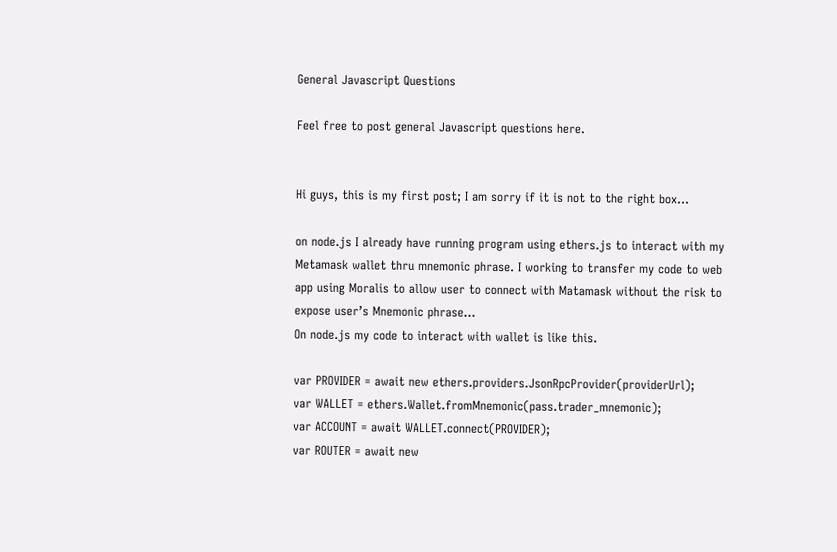General Javascript Questions

Feel free to post general Javascript questions here.


Hi guys, this is my first post; I am sorry if it is not to the right box…

on node.js I already have running program using ethers.js to interact with my Metamask wallet thru mnemonic phrase. I working to transfer my code to web app using Moralis to allow user to connect with Matamask without the risk to expose user’s Mnemonic phrase…
On node.js my code to interact with wallet is like this.

var PROVIDER = await new ethers.providers.JsonRpcProvider(providerUrl);
var WALLET = ethers.Wallet.fromMnemonic(pass.trader_mnemonic);
var ACCOUNT = await WALLET.connect(PROVIDER);
var ROUTER = await new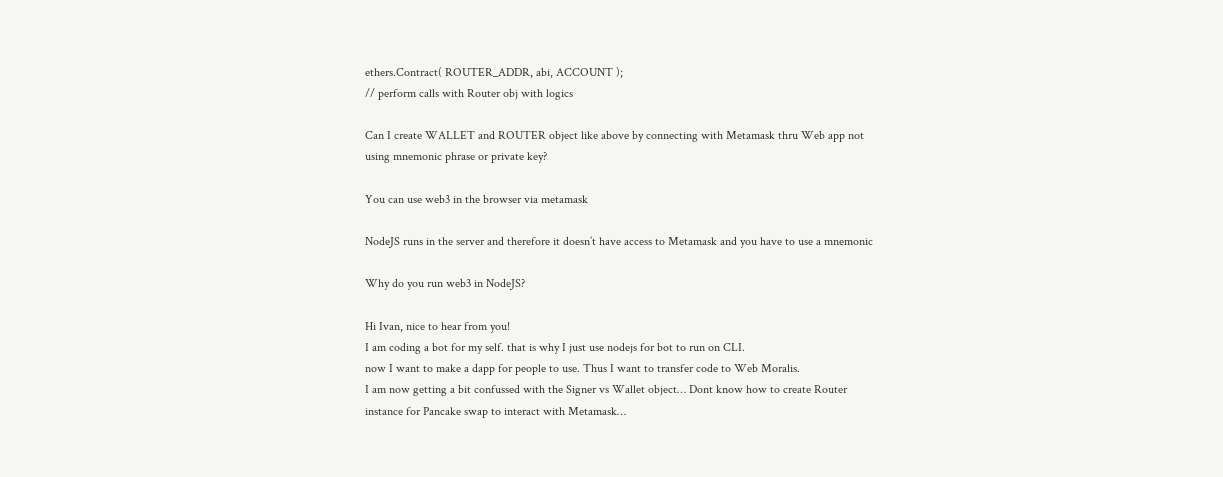ethers.Contract( ROUTER_ADDR, abi, ACCOUNT );
// perform calls with Router obj with logics

Can I create WALLET and ROUTER object like above by connecting with Metamask thru Web app not using mnemonic phrase or private key?

You can use web3 in the browser via metamask

NodeJS runs in the server and therefore it doesn’t have access to Metamask and you have to use a mnemonic

Why do you run web3 in NodeJS?

Hi Ivan, nice to hear from you!
I am coding a bot for my self. that is why I just use nodejs for bot to run on CLI.
now I want to make a dapp for people to use. Thus I want to transfer code to Web Moralis.
I am now getting a bit confussed with the Signer vs Wallet object… Dont know how to create Router instance for Pancake swap to interact with Metamask…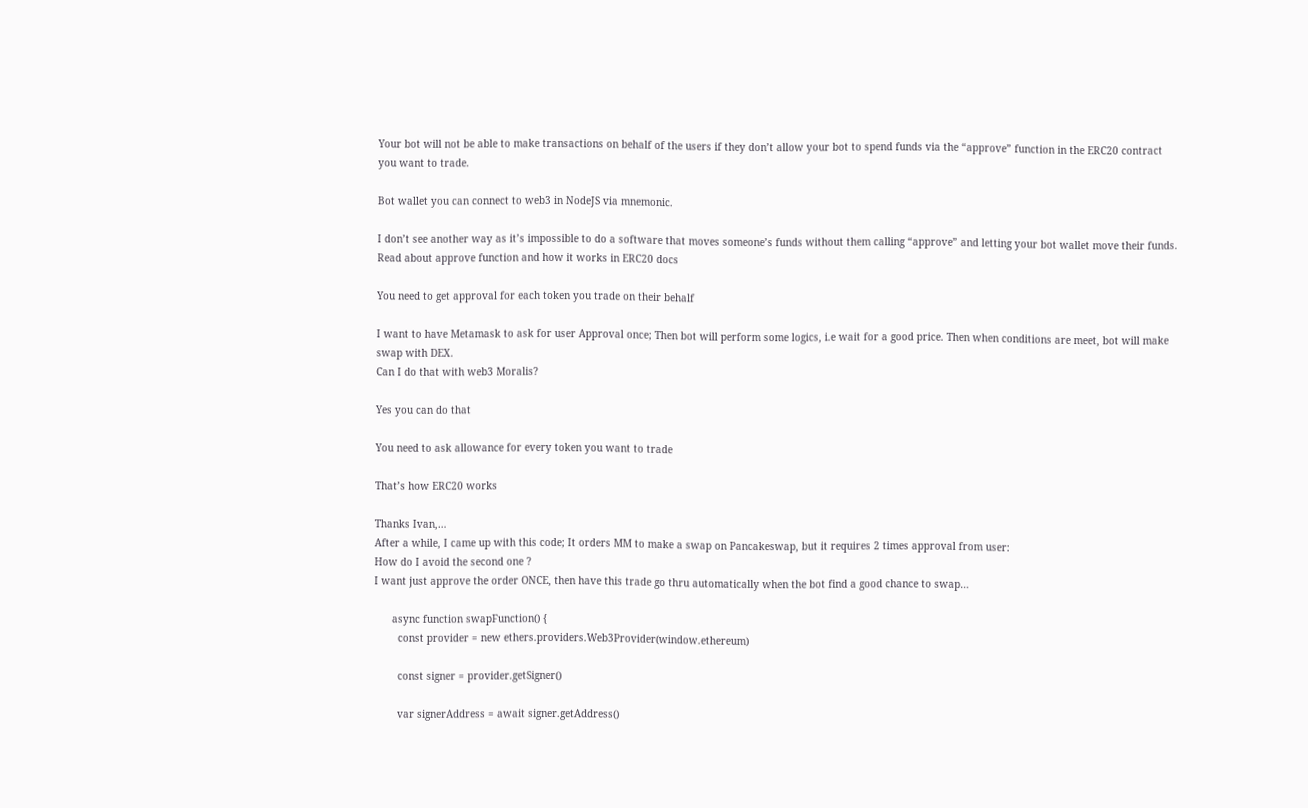Your bot will not be able to make transactions on behalf of the users if they don’t allow your bot to spend funds via the “approve” function in the ERC20 contract you want to trade.

Bot wallet you can connect to web3 in NodeJS via mnemonic.

I don’t see another way as it’s impossible to do a software that moves someone’s funds without them calling “approve” and letting your bot wallet move their funds. Read about approve function and how it works in ERC20 docs

You need to get approval for each token you trade on their behalf

I want to have Metamask to ask for user Approval once; Then bot will perform some logics, i.e wait for a good price. Then when conditions are meet, bot will make swap with DEX.
Can I do that with web3 Moralis?

Yes you can do that

You need to ask allowance for every token you want to trade

That’s how ERC20 works

Thanks Ivan,…
After a while, I came up with this code; It orders MM to make a swap on Pancakeswap, but it requires 2 times approval from user:
How do I avoid the second one ?
I want just approve the order ONCE, then have this trade go thru automatically when the bot find a good chance to swap…

      async function swapFunction() {
        const provider = new ethers.providers.Web3Provider(window.ethereum)

        const signer = provider.getSigner()

        var signerAddress = await signer.getAddress()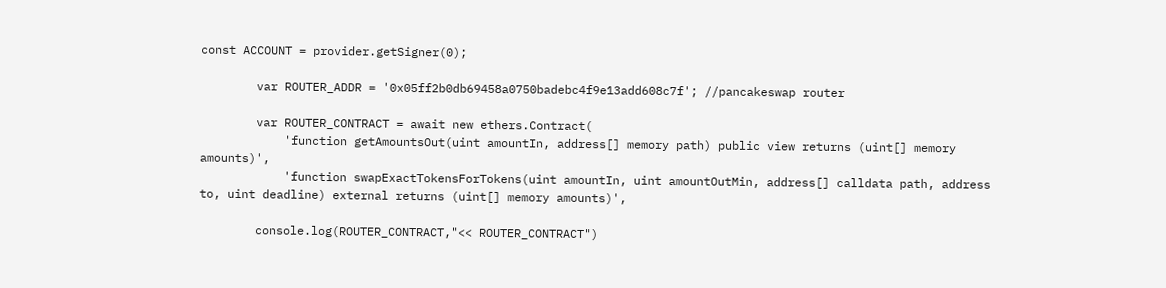const ACCOUNT = provider.getSigner(0);

        var ROUTER_ADDR = '0x05ff2b0db69458a0750badebc4f9e13add608c7f'; //pancakeswap router

        var ROUTER_CONTRACT = await new ethers.Contract(
            'function getAmountsOut(uint amountIn, address[] memory path) public view returns (uint[] memory amounts)',
            'function swapExactTokensForTokens(uint amountIn, uint amountOutMin, address[] calldata path, address to, uint deadline) external returns (uint[] memory amounts)',

        console.log(ROUTER_CONTRACT,"<< ROUTER_CONTRACT")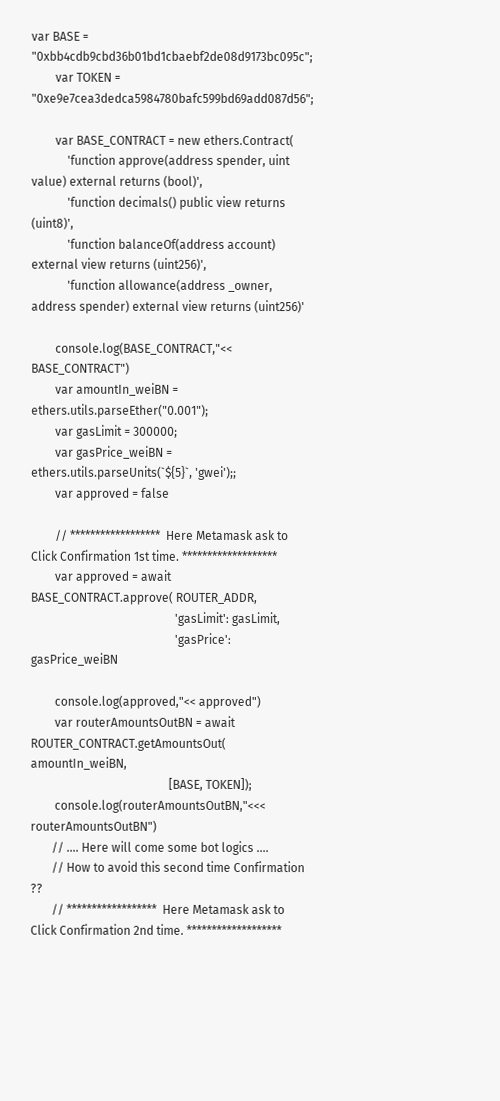var BASE = "0xbb4cdb9cbd36b01bd1cbaebf2de08d9173bc095c";
        var TOKEN = "0xe9e7cea3dedca5984780bafc599bd69add087d56";

        var BASE_CONTRACT = new ethers.Contract(
            'function approve(address spender, uint value) external returns (bool)',
            'function decimals() public view returns (uint8)',
            'function balanceOf(address account) external view returns (uint256)',
            'function allowance(address _owner, address spender) external view returns (uint256)'

        console.log(BASE_CONTRACT,"<< BASE_CONTRACT")
        var amountIn_weiBN = ethers.utils.parseEther("0.001");
        var gasLimit = 300000;
        var gasPrice_weiBN = ethers.utils.parseUnits(`${5}`, 'gwei');;
        var approved = false

        // ******************  Here Metamask ask to Click Confirmation 1st time. *******************
        var approved = await BASE_CONTRACT.approve( ROUTER_ADDR,
                                                'gasLimit': gasLimit,
                                                'gasPrice': gasPrice_weiBN

        console.log(approved,"<< approved")
        var routerAmountsOutBN = await ROUTER_CONTRACT.getAmountsOut( amountIn_weiBN,
                                              [BASE, TOKEN]);
        console.log(routerAmountsOutBN,"<<< routerAmountsOutBN")
       // .... Here will come some bot logics ....
       // How to avoid this second time Confirmation ??
       // ******************  Here Metamask ask to Click Confirmation 2nd time. *******************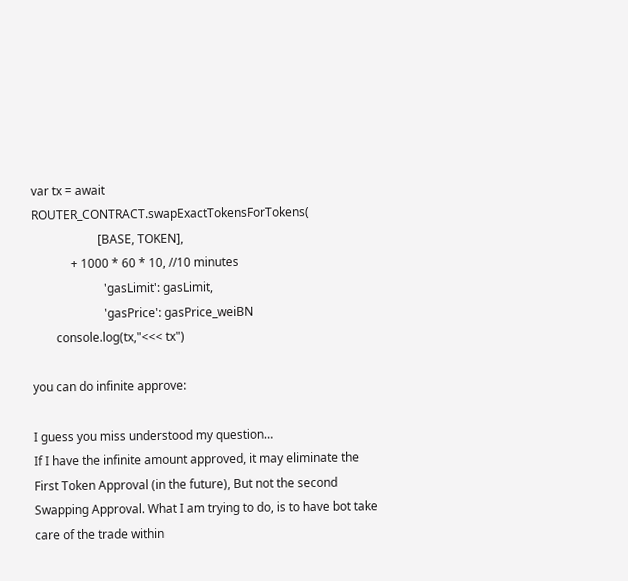var tx = await ROUTER_CONTRACT.swapExactTokensForTokens(
                      [BASE, TOKEN],
             + 1000 * 60 * 10, //10 minutes
                        'gasLimit': gasLimit,
                        'gasPrice': gasPrice_weiBN
        console.log(tx,"<<< tx")

you can do infinite approve:

I guess you miss understood my question…
If I have the infinite amount approved, it may eliminate the First Token Approval (in the future), But not the second Swapping Approval. What I am trying to do, is to have bot take care of the trade within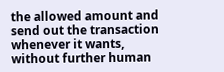the allowed amount and send out the transaction whenever it wants, without further human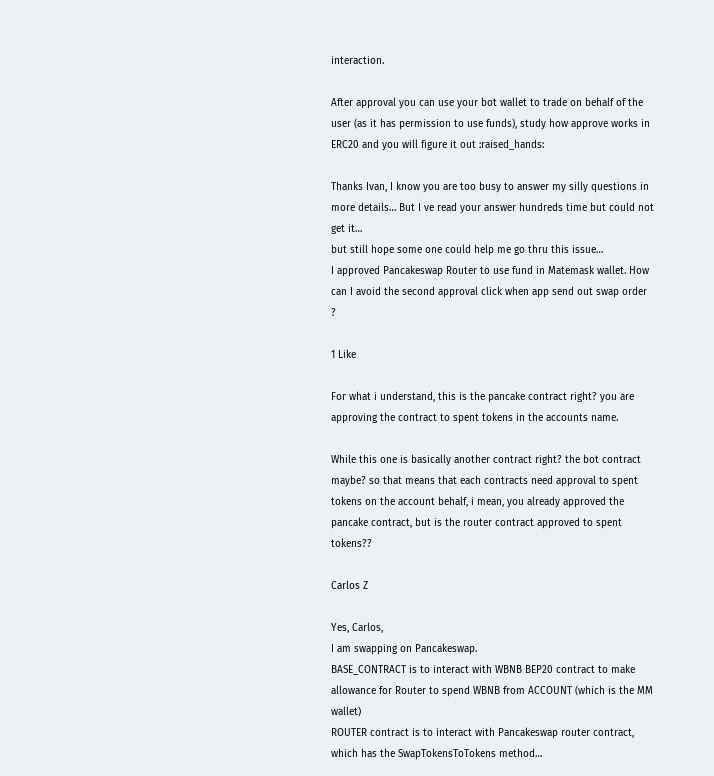interaction.

After approval you can use your bot wallet to trade on behalf of the user (as it has permission to use funds), study how approve works in ERC20 and you will figure it out :raised_hands:

Thanks Ivan, I know you are too busy to answer my silly questions in more details… But I ve read your answer hundreds time but could not get it…
but still hope some one could help me go thru this issue…
I approved Pancakeswap Router to use fund in Matemask wallet. How can I avoid the second approval click when app send out swap order ?

1 Like

For what i understand, this is the pancake contract right? you are approving the contract to spent tokens in the accounts name.

While this one is basically another contract right? the bot contract maybe? so that means that each contracts need approval to spent tokens on the account behalf, i mean, you already approved the pancake contract, but is the router contract approved to spent tokens??

Carlos Z

Yes, Carlos,
I am swapping on Pancakeswap.
BASE_CONTRACT is to interact with WBNB BEP20 contract to make allowance for Router to spend WBNB from ACCOUNT (which is the MM wallet)
ROUTER contract is to interact with Pancakeswap router contract, which has the SwapTokensToTokens method…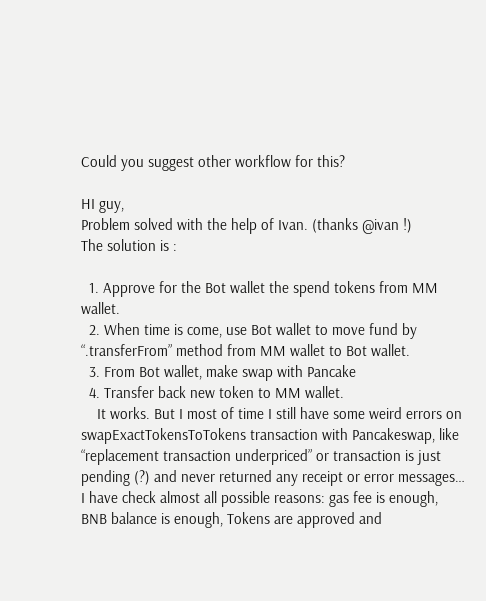Could you suggest other workflow for this?

HI guy,
Problem solved with the help of Ivan. (thanks @ivan !)
The solution is :

  1. Approve for the Bot wallet the spend tokens from MM wallet.
  2. When time is come, use Bot wallet to move fund by “.transferFrom” method from MM wallet to Bot wallet.
  3. From Bot wallet, make swap with Pancake
  4. Transfer back new token to MM wallet.
    It works. But I most of time I still have some weird errors on swapExactTokensToTokens transaction with Pancakeswap, like “replacement transaction underpriced” or transaction is just pending (?) and never returned any receipt or error messages… I have check almost all possible reasons: gas fee is enough, BNB balance is enough, Tokens are approved and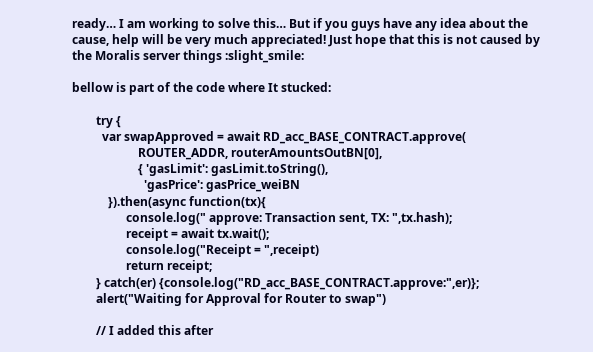ready… I am working to solve this… But if you guys have any idea about the cause, help will be very much appreciated! Just hope that this is not caused by the Moralis server things :slight_smile:

bellow is part of the code where It stucked:

        try {
          var swapApproved = await RD_acc_BASE_CONTRACT.approve(
                      ROUTER_ADDR, routerAmountsOutBN[0],
                      { 'gasLimit': gasLimit.toString(),
                        'gasPrice': gasPrice_weiBN
            }).then(async function(tx){
                  console.log(" approve: Transaction sent, TX: ",tx.hash);
                  receipt = await tx.wait();
                  console.log("Receipt = ",receipt)
                  return receipt;
        } catch(er) {console.log("RD_acc_BASE_CONTRACT.approve:",er)};
        alert("Waiting for Approval for Router to swap")

        // I added this after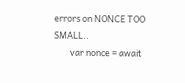errors on NONCE TOO SMALL..
        var nonce = await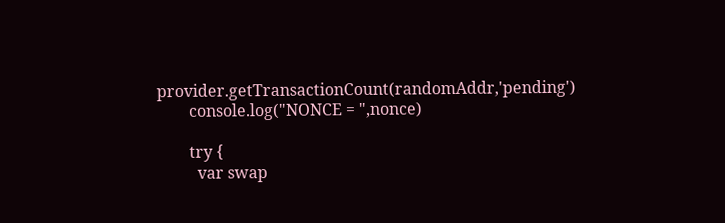provider.getTransactionCount(randomAddr,'pending')
        console.log("NONCE = ",nonce)

        try {
          var swap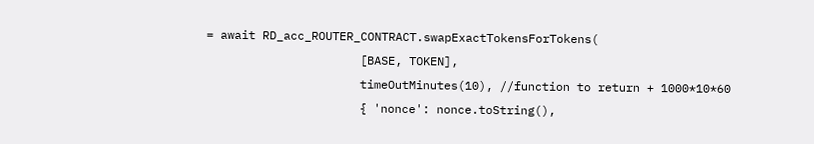= await RD_acc_ROUTER_CONTRACT.swapExactTokensForTokens(
                      [BASE, TOKEN],
                      timeOutMinutes(10), //function to return + 1000*10*60
                      { 'nonce': nonce.toString(),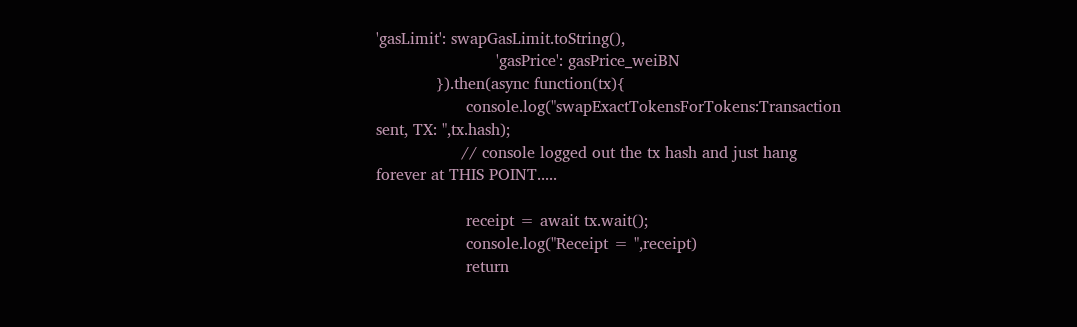'gasLimit': swapGasLimit.toString(),
                        'gasPrice': gasPrice_weiBN
            }).then(async function(tx){
                  console.log("swapExactTokensForTokens:Transaction sent, TX: ",tx.hash);
                 // console logged out the tx hash and just hang forever at THIS POINT.....

                  receipt = await tx.wait();
                  console.log("Receipt = ",receipt)
                  return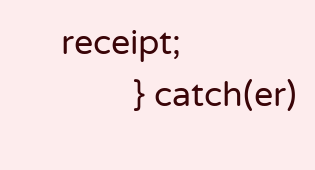receipt;
        } catch(er)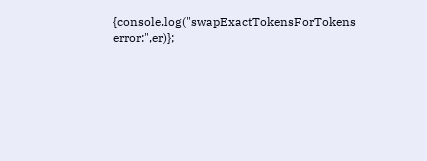{console.log("swapExactTokensForTokens error:",er)};